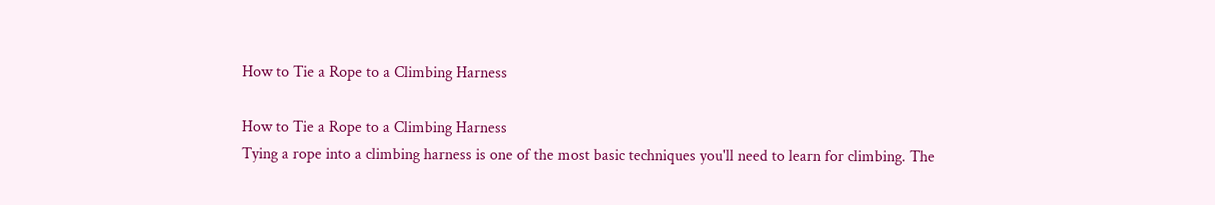How to Tie a Rope to a Climbing Harness

How to Tie a Rope to a Climbing Harness
Tying a rope into a climbing harness is one of the most basic techniques you'll need to learn for climbing. The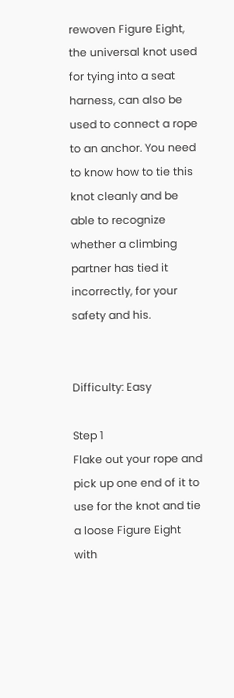rewoven Figure Eight, the universal knot used for tying into a seat harness, can also be used to connect a rope to an anchor. You need to know how to tie this knot cleanly and be able to recognize whether a climbing partner has tied it incorrectly, for your safety and his.


Difficulty: Easy

Step 1
Flake out your rope and pick up one end of it to use for the knot and tie a loose Figure Eight with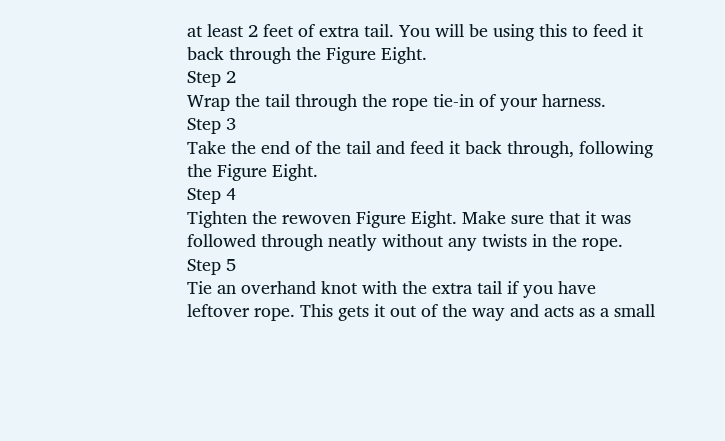at least 2 feet of extra tail. You will be using this to feed it back through the Figure Eight.
Step 2
Wrap the tail through the rope tie-in of your harness.
Step 3
Take the end of the tail and feed it back through, following the Figure Eight.
Step 4
Tighten the rewoven Figure Eight. Make sure that it was followed through neatly without any twists in the rope.
Step 5
Tie an overhand knot with the extra tail if you have leftover rope. This gets it out of the way and acts as a small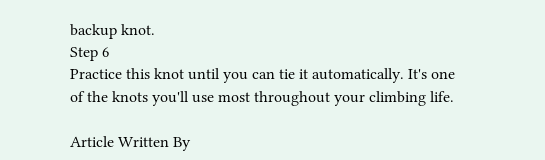backup knot.
Step 6
Practice this knot until you can tie it automatically. It's one of the knots you'll use most throughout your climbing life.

Article Written By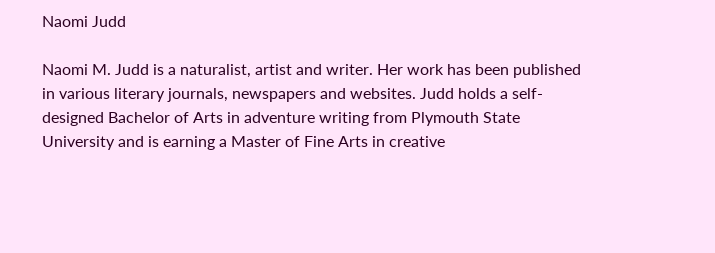Naomi Judd

Naomi M. Judd is a naturalist, artist and writer. Her work has been published in various literary journals, newspapers and websites. Judd holds a self-designed Bachelor of Arts in adventure writing from Plymouth State University and is earning a Master of Fine Arts in creative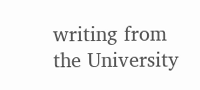writing from the University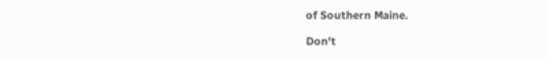of Southern Maine.

Don't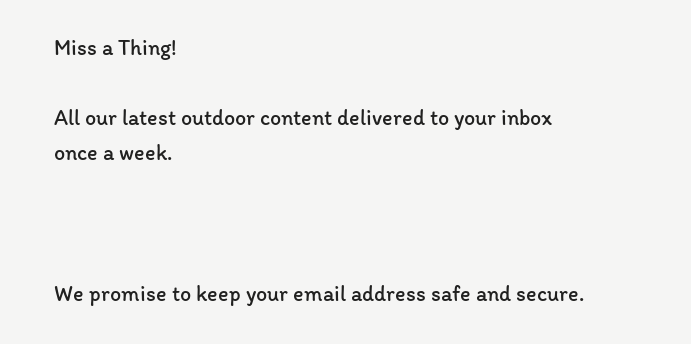Miss a Thing!

All our latest outdoor content delivered to your inbox once a week.



We promise to keep your email address safe and secure.